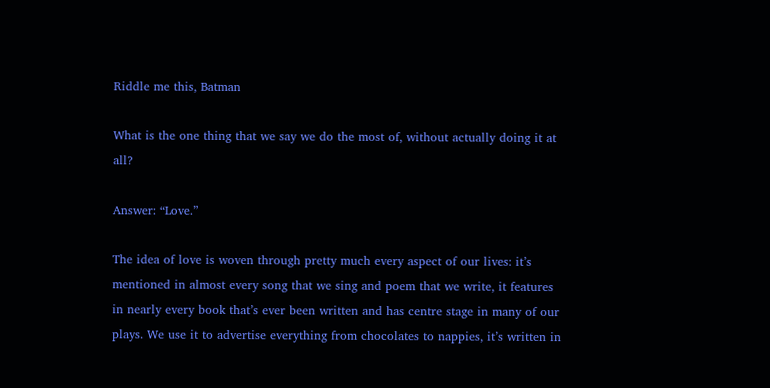Riddle me this, Batman

What is the one thing that we say we do the most of, without actually doing it at all?

Answer: “Love.”

The idea of love is woven through pretty much every aspect of our lives: it’s mentioned in almost every song that we sing and poem that we write, it features in nearly every book that’s ever been written and has centre stage in many of our plays. We use it to advertise everything from chocolates to nappies, it’s written in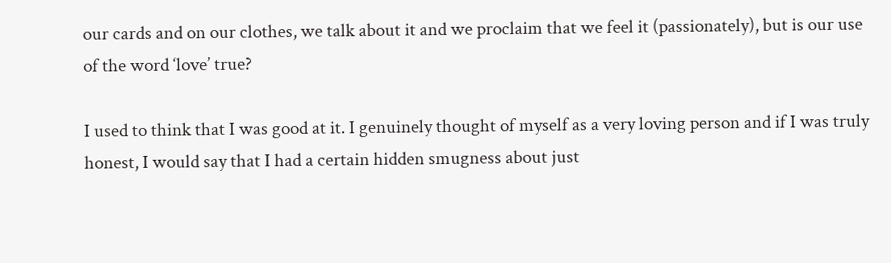our cards and on our clothes, we talk about it and we proclaim that we feel it (passionately), but is our use of the word ‘love’ true?

I used to think that I was good at it. I genuinely thought of myself as a very loving person and if I was truly honest, I would say that I had a certain hidden smugness about just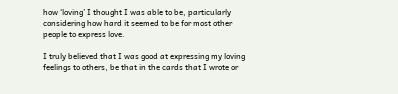how ‘loving’ I thought I was able to be, particularly considering how hard it seemed to be for most other people to express love.

I truly believed that I was good at expressing my loving feelings to others, be that in the cards that I wrote or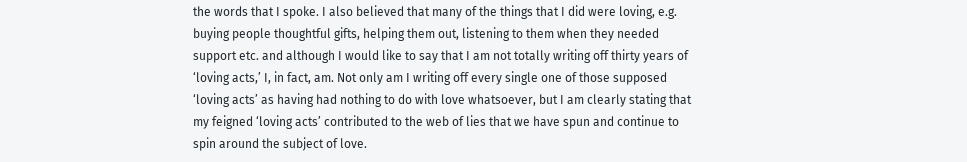the words that I spoke. I also believed that many of the things that I did were loving, e.g. buying people thoughtful gifts, helping them out, listening to them when they needed support etc. and although I would like to say that I am not totally writing off thirty years of ‘loving acts,’ I, in fact, am. Not only am I writing off every single one of those supposed ‘loving acts’ as having had nothing to do with love whatsoever, but I am clearly stating that my feigned ‘loving acts’ contributed to the web of lies that we have spun and continue to spin around the subject of love.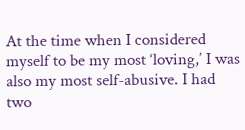At the time when I considered myself to be my most ‘loving,’ I was also my most self-abusive. I had two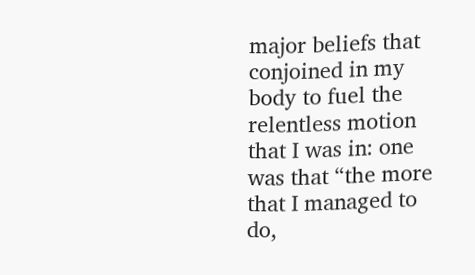major beliefs that conjoined in my body to fuel the relentless motion that I was in: one was that “the more that I managed to do,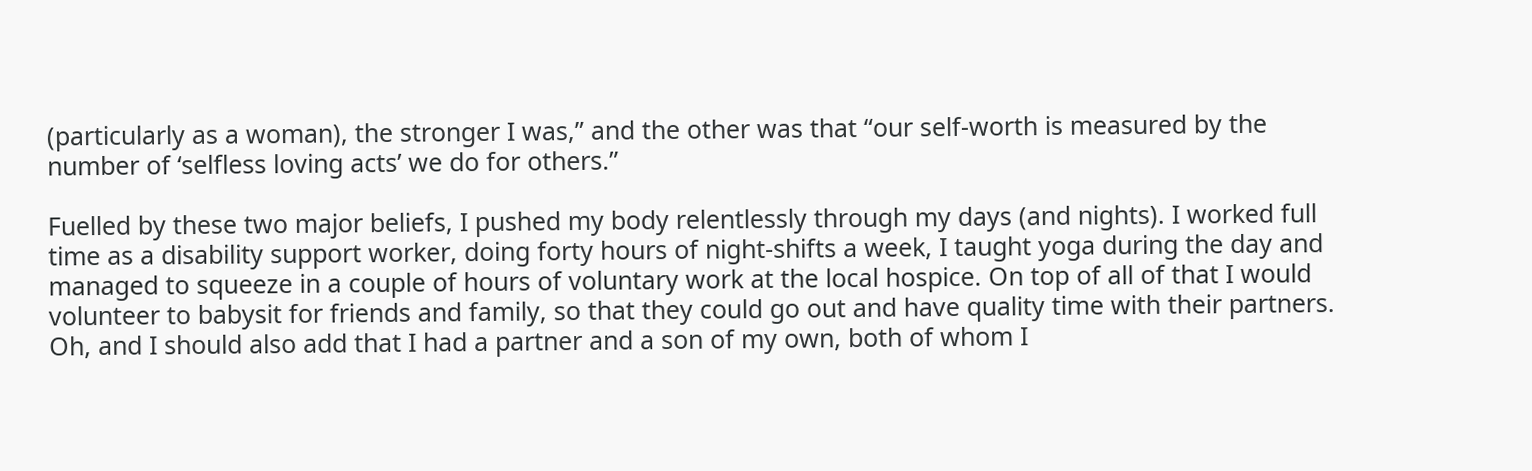(particularly as a woman), the stronger I was,” and the other was that “our self-worth is measured by the number of ‘selfless loving acts’ we do for others.”

Fuelled by these two major beliefs, I pushed my body relentlessly through my days (and nights). I worked full time as a disability support worker, doing forty hours of night-shifts a week, I taught yoga during the day and managed to squeeze in a couple of hours of voluntary work at the local hospice. On top of all of that I would volunteer to babysit for friends and family, so that they could go out and have quality time with their partners. Oh, and I should also add that I had a partner and a son of my own, both of whom I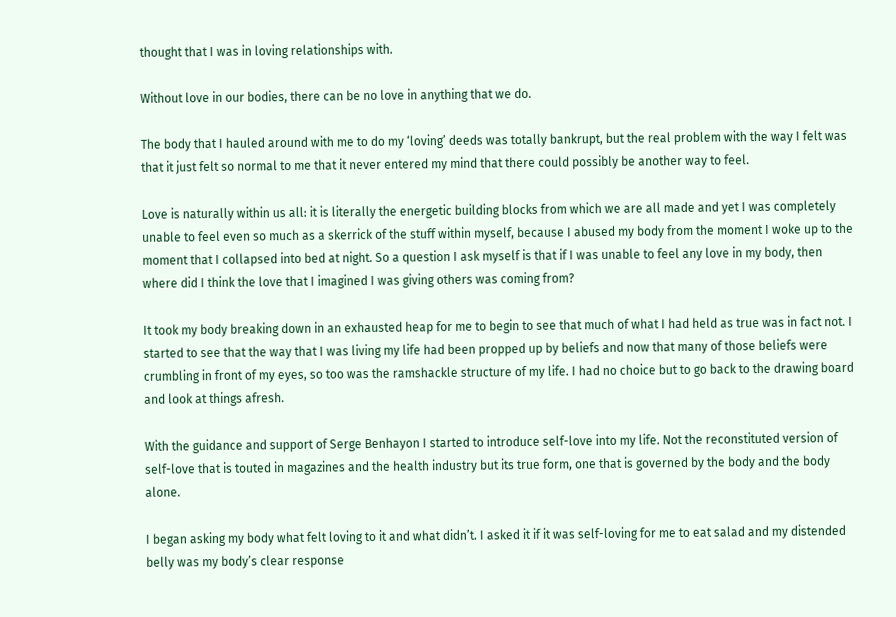thought that I was in loving relationships with.

Without love in our bodies, there can be no love in anything that we do.

The body that I hauled around with me to do my ‘loving’ deeds was totally bankrupt, but the real problem with the way I felt was that it just felt so normal to me that it never entered my mind that there could possibly be another way to feel.

Love is naturally within us all: it is literally the energetic building blocks from which we are all made and yet I was completely unable to feel even so much as a skerrick of the stuff within myself, because I abused my body from the moment I woke up to the moment that I collapsed into bed at night. So a question I ask myself is that if I was unable to feel any love in my body, then where did I think the love that I imagined I was giving others was coming from?

It took my body breaking down in an exhausted heap for me to begin to see that much of what I had held as true was in fact not. I started to see that the way that I was living my life had been propped up by beliefs and now that many of those beliefs were crumbling in front of my eyes, so too was the ramshackle structure of my life. I had no choice but to go back to the drawing board and look at things afresh.

With the guidance and support of Serge Benhayon I started to introduce self-love into my life. Not the reconstituted version of self-love that is touted in magazines and the health industry but its true form, one that is governed by the body and the body alone.

I began asking my body what felt loving to it and what didn’t. I asked it if it was self-loving for me to eat salad and my distended belly was my body’s clear response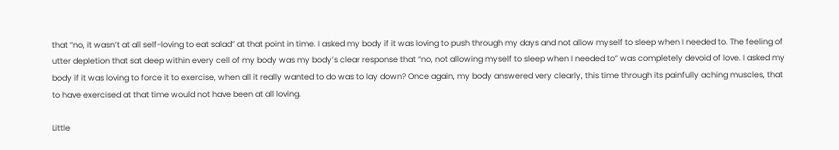that “no, it wasn’t at all self-loving to eat salad” at that point in time. I asked my body if it was loving to push through my days and not allow myself to sleep when I needed to. The feeling of utter depletion that sat deep within every cell of my body was my body’s clear response that “no, not allowing myself to sleep when I needed to” was completely devoid of love. I asked my body if it was loving to force it to exercise, when all it really wanted to do was to lay down? Once again, my body answered very clearly, this time through its painfully aching muscles, that to have exercised at that time would not have been at all loving.

Little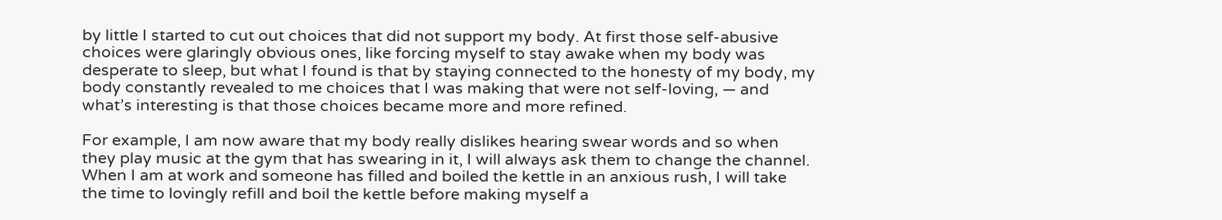by little I started to cut out choices that did not support my body. At first those self-abusive choices were glaringly obvious ones, like forcing myself to stay awake when my body was desperate to sleep, but what I found is that by staying connected to the honesty of my body, my body constantly revealed to me choices that I was making that were not self-loving, — and what’s interesting is that those choices became more and more refined.

For example, I am now aware that my body really dislikes hearing swear words and so when they play music at the gym that has swearing in it, I will always ask them to change the channel. When I am at work and someone has filled and boiled the kettle in an anxious rush, I will take the time to lovingly refill and boil the kettle before making myself a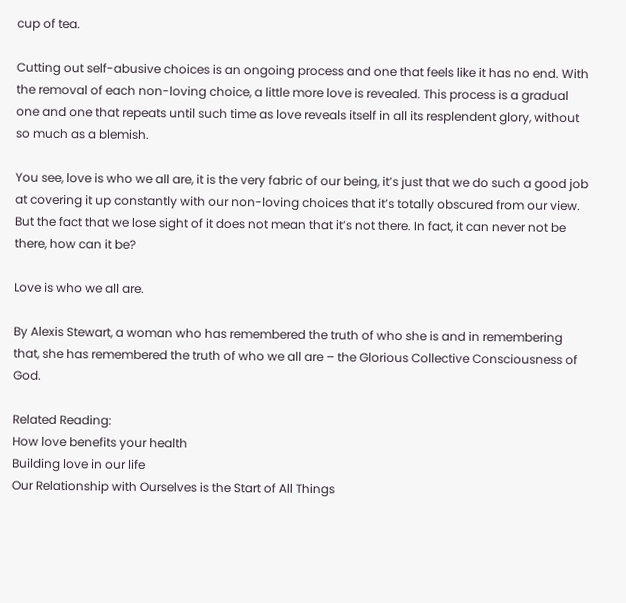cup of tea.

Cutting out self-abusive choices is an ongoing process and one that feels like it has no end. With the removal of each non-loving choice, a little more love is revealed. This process is a gradual one and one that repeats until such time as love reveals itself in all its resplendent glory, without so much as a blemish.

You see, love is who we all are, it is the very fabric of our being, it’s just that we do such a good job at covering it up constantly with our non-loving choices that it’s totally obscured from our view. But the fact that we lose sight of it does not mean that it’s not there. In fact, it can never not be there, how can it be?

Love is who we all are.

By Alexis Stewart, a woman who has remembered the truth of who she is and in remembering that, she has remembered the truth of who we all are – the Glorious Collective Consciousness of God.

Related Reading:
How love benefits your health
Building love in our life
Our Relationship with Ourselves is the Start of All Things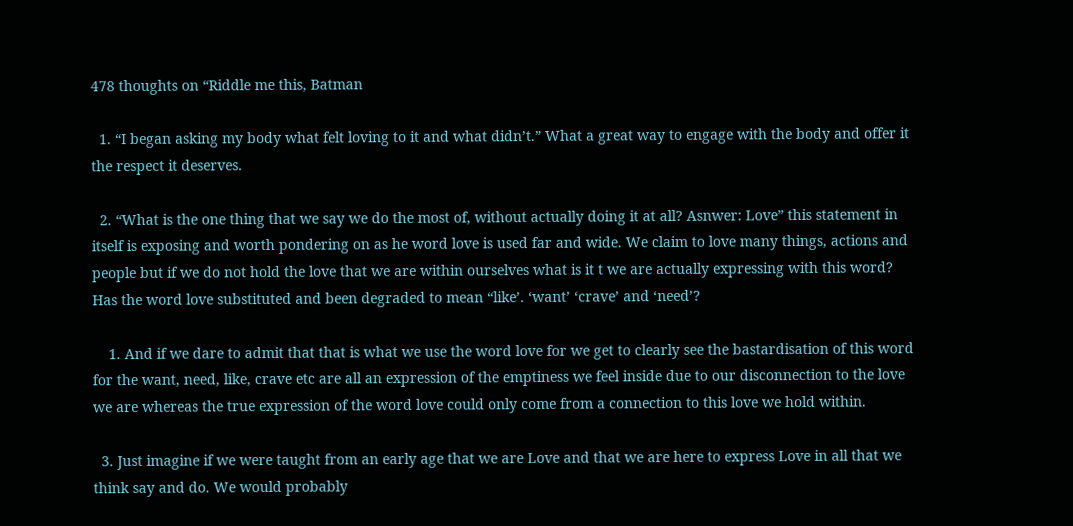478 thoughts on “Riddle me this, Batman

  1. “I began asking my body what felt loving to it and what didn’t.” What a great way to engage with the body and offer it the respect it deserves.

  2. “What is the one thing that we say we do the most of, without actually doing it at all? Asnwer: Love” this statement in itself is exposing and worth pondering on as he word love is used far and wide. We claim to love many things, actions and people but if we do not hold the love that we are within ourselves what is it t we are actually expressing with this word? Has the word love substituted and been degraded to mean “like’. ‘want’ ‘crave’ and ‘need’?

    1. And if we dare to admit that that is what we use the word love for we get to clearly see the bastardisation of this word for the want, need, like, crave etc are all an expression of the emptiness we feel inside due to our disconnection to the love we are whereas the true expression of the word love could only come from a connection to this love we hold within.

  3. Just imagine if we were taught from an early age that we are Love and that we are here to express Love in all that we think say and do. We would probably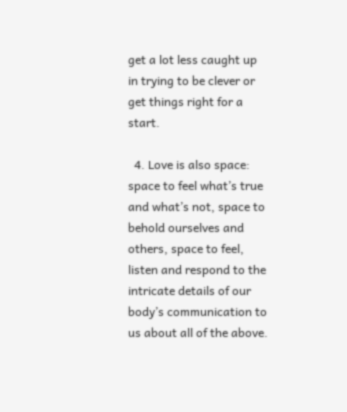get a lot less caught up in trying to be clever or get things right for a start.

  4. Love is also space: space to feel what’s true and what’s not, space to behold ourselves and others, space to feel, listen and respond to the intricate details of our body’s communication to us about all of the above.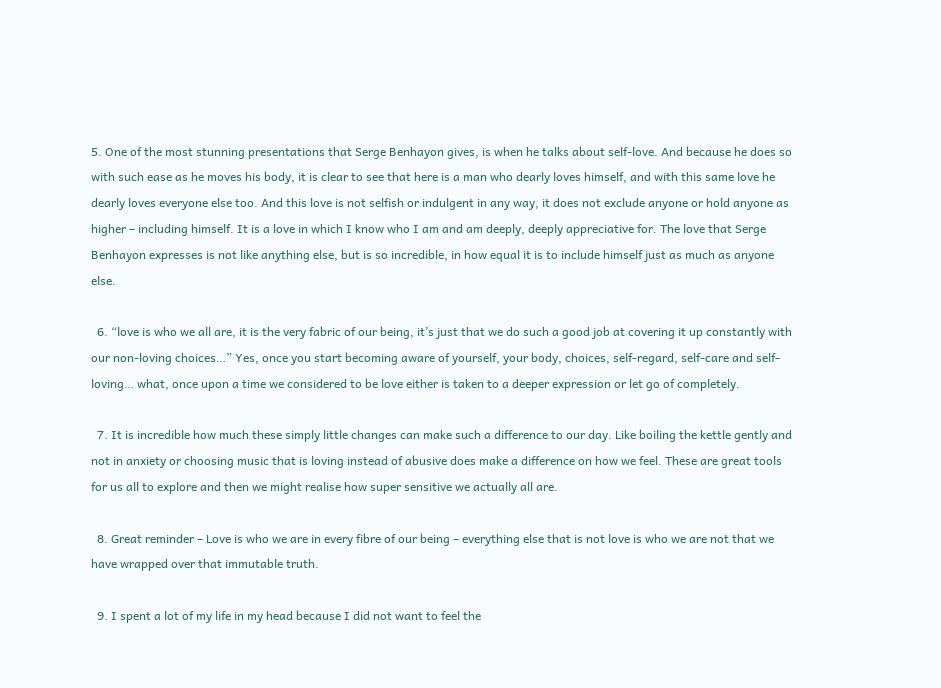5. One of the most stunning presentations that Serge Benhayon gives, is when he talks about self-love. And because he does so with such ease as he moves his body, it is clear to see that here is a man who dearly loves himself, and with this same love he dearly loves everyone else too. And this love is not selfish or indulgent in any way, it does not exclude anyone or hold anyone as higher – including himself. It is a love in which I know who I am and am deeply, deeply appreciative for. The love that Serge Benhayon expresses is not like anything else, but is so incredible, in how equal it is to include himself just as much as anyone else.

  6. “love is who we all are, it is the very fabric of our being, it’s just that we do such a good job at covering it up constantly with our non-loving choices…” Yes, once you start becoming aware of yourself, your body, choices, self-regard, self-care and self-loving… what, once upon a time we considered to be love either is taken to a deeper expression or let go of completely.

  7. It is incredible how much these simply little changes can make such a difference to our day. Like boiling the kettle gently and not in anxiety or choosing music that is loving instead of abusive does make a difference on how we feel. These are great tools for us all to explore and then we might realise how super sensitive we actually all are.

  8. Great reminder – Love is who we are in every fibre of our being – everything else that is not love is who we are not that we have wrapped over that immutable truth.

  9. I spent a lot of my life in my head because I did not want to feel the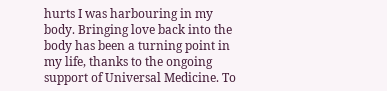hurts I was harbouring in my body. Bringing love back into the body has been a turning point in my life, thanks to the ongoing support of Universal Medicine. To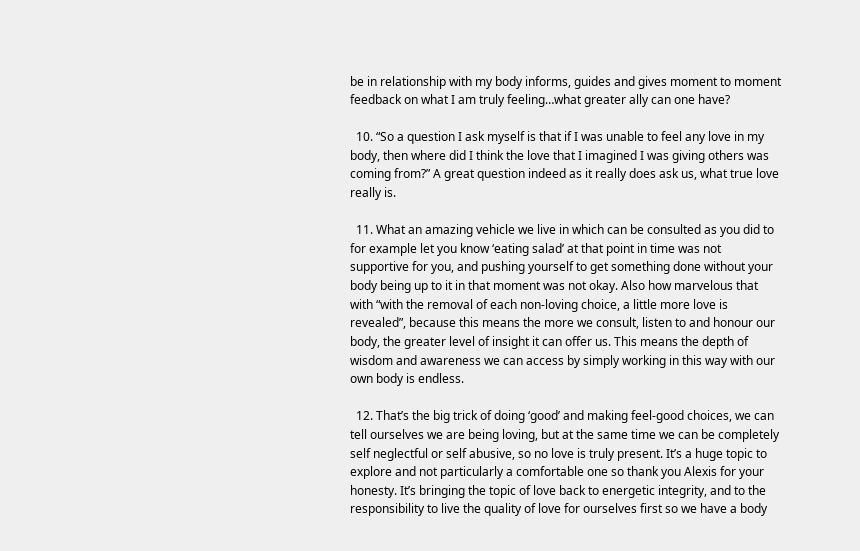be in relationship with my body informs, guides and gives moment to moment feedback on what I am truly feeling…what greater ally can one have?

  10. “So a question I ask myself is that if I was unable to feel any love in my body, then where did I think the love that I imagined I was giving others was coming from?” A great question indeed as it really does ask us, what true love really is.

  11. What an amazing vehicle we live in which can be consulted as you did to for example let you know ‘eating salad’ at that point in time was not supportive for you, and pushing yourself to get something done without your body being up to it in that moment was not okay. Also how marvelous that with “with the removal of each non-loving choice, a little more love is revealed”, because this means the more we consult, listen to and honour our body, the greater level of insight it can offer us. This means the depth of wisdom and awareness we can access by simply working in this way with our own body is endless.

  12. That’s the big trick of doing ‘good’ and making feel-good choices, we can tell ourselves we are being loving, but at the same time we can be completely self neglectful or self abusive, so no love is truly present. It’s a huge topic to explore and not particularly a comfortable one so thank you Alexis for your honesty. It’s bringing the topic of love back to energetic integrity, and to the responsibility to live the quality of love for ourselves first so we have a body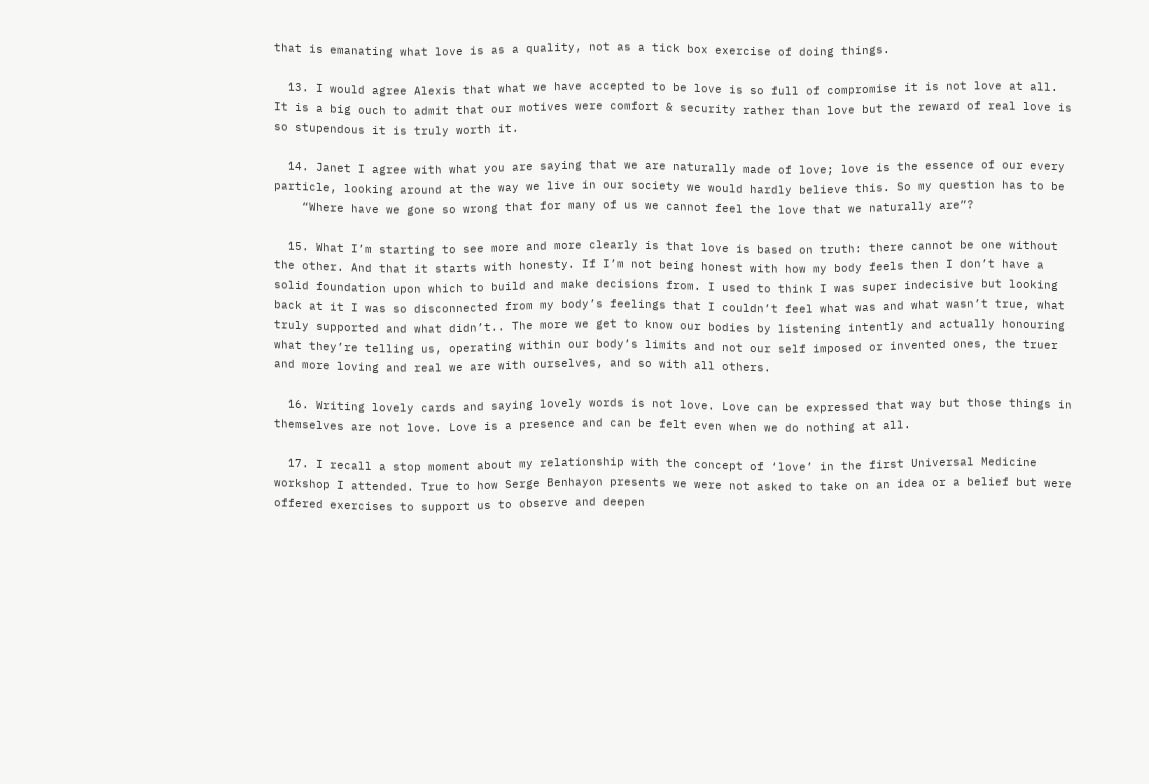that is emanating what love is as a quality, not as a tick box exercise of doing things.

  13. I would agree Alexis that what we have accepted to be love is so full of compromise it is not love at all. It is a big ouch to admit that our motives were comfort & security rather than love but the reward of real love is so stupendous it is truly worth it.

  14. Janet I agree with what you are saying that we are naturally made of love; love is the essence of our every particle, looking around at the way we live in our society we would hardly believe this. So my question has to be
    “Where have we gone so wrong that for many of us we cannot feel the love that we naturally are”?

  15. What I’m starting to see more and more clearly is that love is based on truth: there cannot be one without the other. And that it starts with honesty. If I’m not being honest with how my body feels then I don’t have a solid foundation upon which to build and make decisions from. I used to think I was super indecisive but looking back at it I was so disconnected from my body’s feelings that I couldn’t feel what was and what wasn’t true, what truly supported and what didn’t.. The more we get to know our bodies by listening intently and actually honouring what they’re telling us, operating within our body’s limits and not our self imposed or invented ones, the truer and more loving and real we are with ourselves, and so with all others.

  16. Writing lovely cards and saying lovely words is not love. Love can be expressed that way but those things in themselves are not love. Love is a presence and can be felt even when we do nothing at all.

  17. I recall a stop moment about my relationship with the concept of ‘love’ in the first Universal Medicine workshop I attended. True to how Serge Benhayon presents we were not asked to take on an idea or a belief but were offered exercises to support us to observe and deepen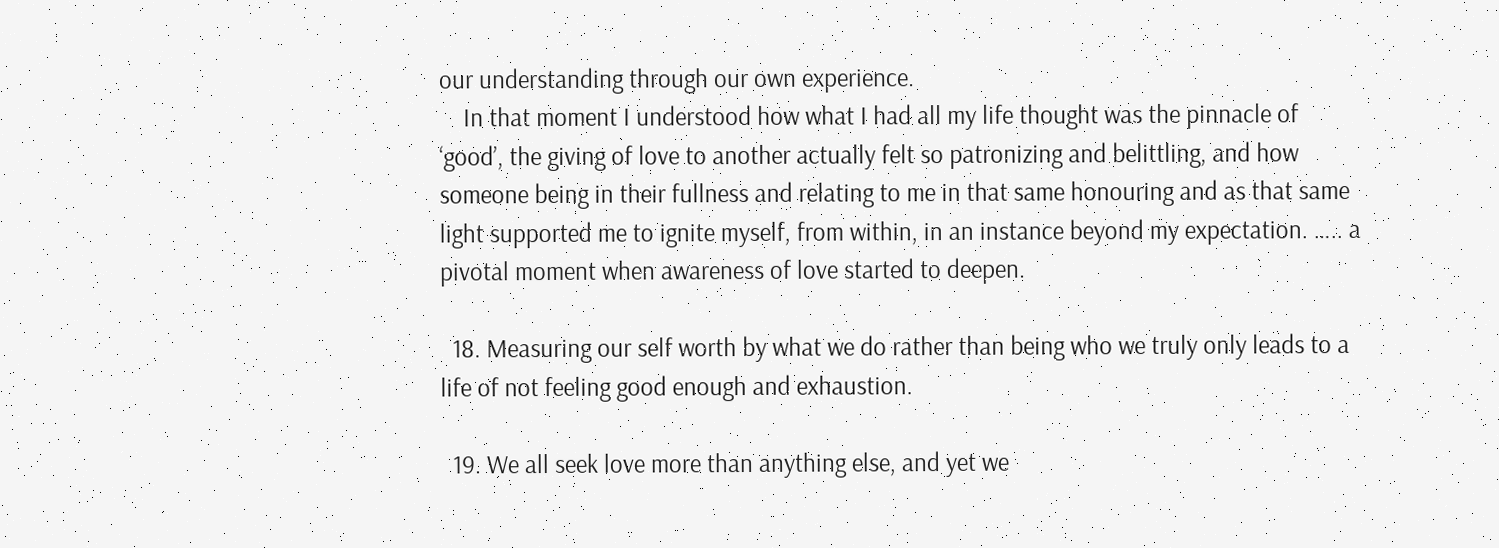our understanding through our own experience.
    In that moment I understood how what I had all my life thought was the pinnacle of ‘good’, the giving of love to another actually felt so patronizing and belittling, and how someone being in their fullness and relating to me in that same honouring and as that same light supported me to ignite myself, from within, in an instance beyond my expectation. ….. a pivotal moment when awareness of love started to deepen.

  18. Measuring our self worth by what we do rather than being who we truly only leads to a life of not feeling good enough and exhaustion.

  19. We all seek love more than anything else, and yet we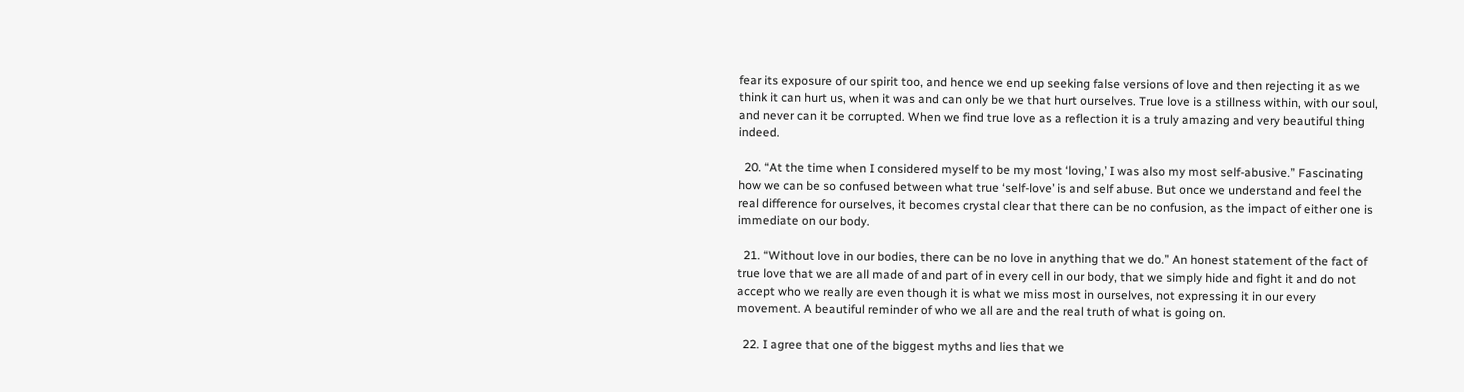fear its exposure of our spirit too, and hence we end up seeking false versions of love and then rejecting it as we think it can hurt us, when it was and can only be we that hurt ourselves. True love is a stillness within, with our soul, and never can it be corrupted. When we find true love as a reflection it is a truly amazing and very beautiful thing indeed.

  20. “At the time when I considered myself to be my most ‘loving,’ I was also my most self-abusive.” Fascinating how we can be so confused between what true ‘self-love’ is and self abuse. But once we understand and feel the real difference for ourselves, it becomes crystal clear that there can be no confusion, as the impact of either one is immediate on our body.

  21. “Without love in our bodies, there can be no love in anything that we do.” An honest statement of the fact of true love that we are all made of and part of in every cell in our body, that we simply hide and fight it and do not accept who we really are even though it is what we miss most in ourselves, not expressing it in our every movement. A beautiful reminder of who we all are and the real truth of what is going on.

  22. I agree that one of the biggest myths and lies that we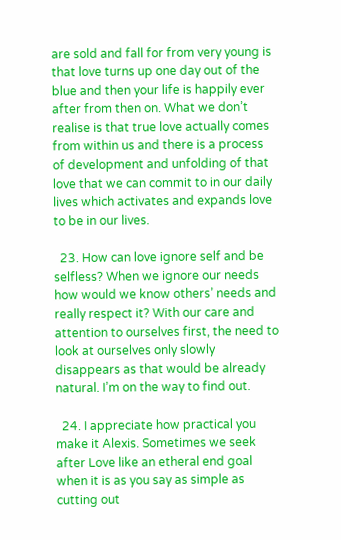are sold and fall for from very young is that love turns up one day out of the blue and then your life is happily ever after from then on. What we don’t realise is that true love actually comes from within us and there is a process of development and unfolding of that love that we can commit to in our daily lives which activates and expands love to be in our lives.

  23. How can love ignore self and be selfless? When we ignore our needs how would we know others’ needs and really respect it? With our care and attention to ourselves first, the need to look at ourselves only slowly disappears as that would be already natural. I’m on the way to find out.

  24. I appreciate how practical you make it Alexis. Sometimes we seek after Love like an etheral end goal when it is as you say as simple as cutting out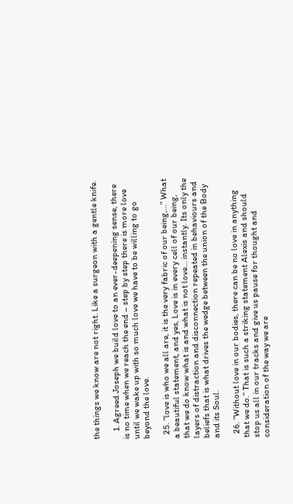the things we know are not right. Like a surgeon with a gentle knife.

    1. Agreed Joseph we build love to an ever-deepening sense, there is no time when we reach the end – step by step there is more love until we wake up with so much love we have to be willing to go beyond the love.

  25. “love is who we all are, it is the very fabric of our being,…” What a beautiful statement, and yes, Love is in every cell of our being, that we do know what is and what is not love… instantly. Its only the layers of distraction and disconnection repeated in behaviours and beliefs that is what drives the wedge between the union of the Body and its Soul.

  26. “Without love in our bodies, there can be no love in anything that we do.” That is such a striking statement Alexis and should stop us all in our tracks and give us pause for thought and consideration of the way we are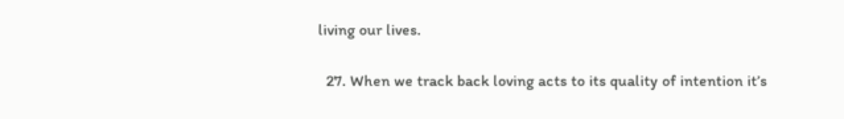living our lives.

  27. When we track back loving acts to its quality of intention it’s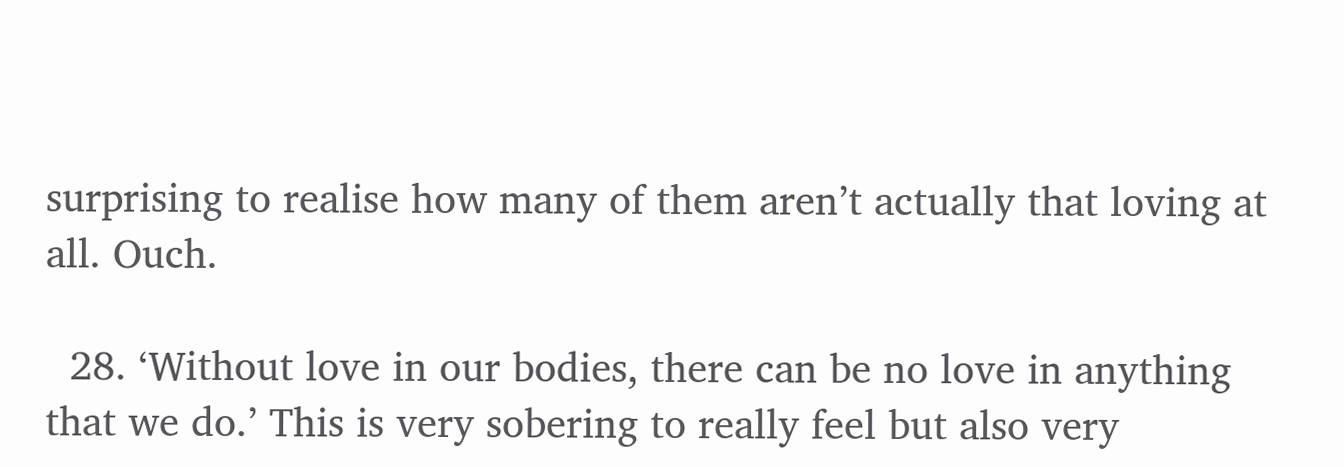surprising to realise how many of them aren’t actually that loving at all. Ouch.

  28. ‘Without love in our bodies, there can be no love in anything that we do.’ This is very sobering to really feel but also very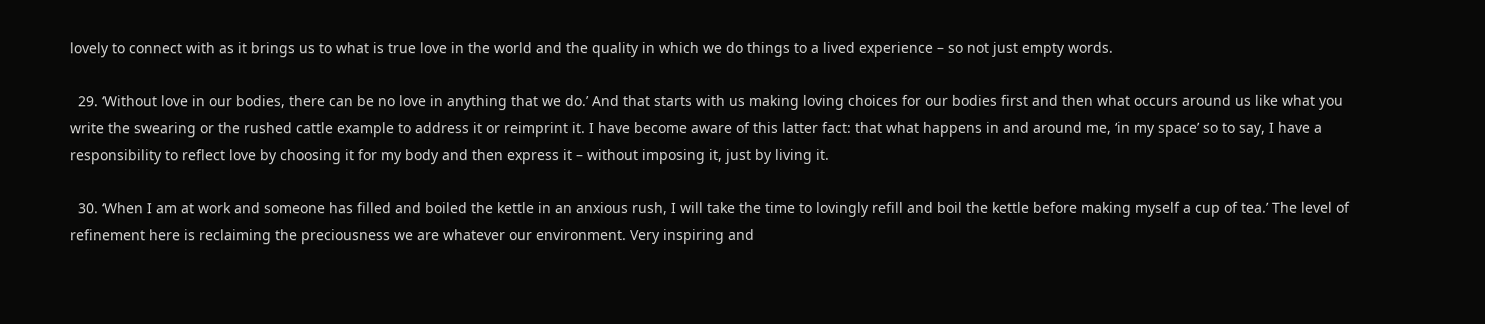lovely to connect with as it brings us to what is true love in the world and the quality in which we do things to a lived experience – so not just empty words.

  29. ‘Without love in our bodies, there can be no love in anything that we do.’ And that starts with us making loving choices for our bodies first and then what occurs around us like what you write the swearing or the rushed cattle example to address it or reimprint it. I have become aware of this latter fact: that what happens in and around me, ‘in my space’ so to say, I have a responsibility to reflect love by choosing it for my body and then express it – without imposing it, just by living it.

  30. ‘When I am at work and someone has filled and boiled the kettle in an anxious rush, I will take the time to lovingly refill and boil the kettle before making myself a cup of tea.’ The level of refinement here is reclaiming the preciousness we are whatever our environment. Very inspiring and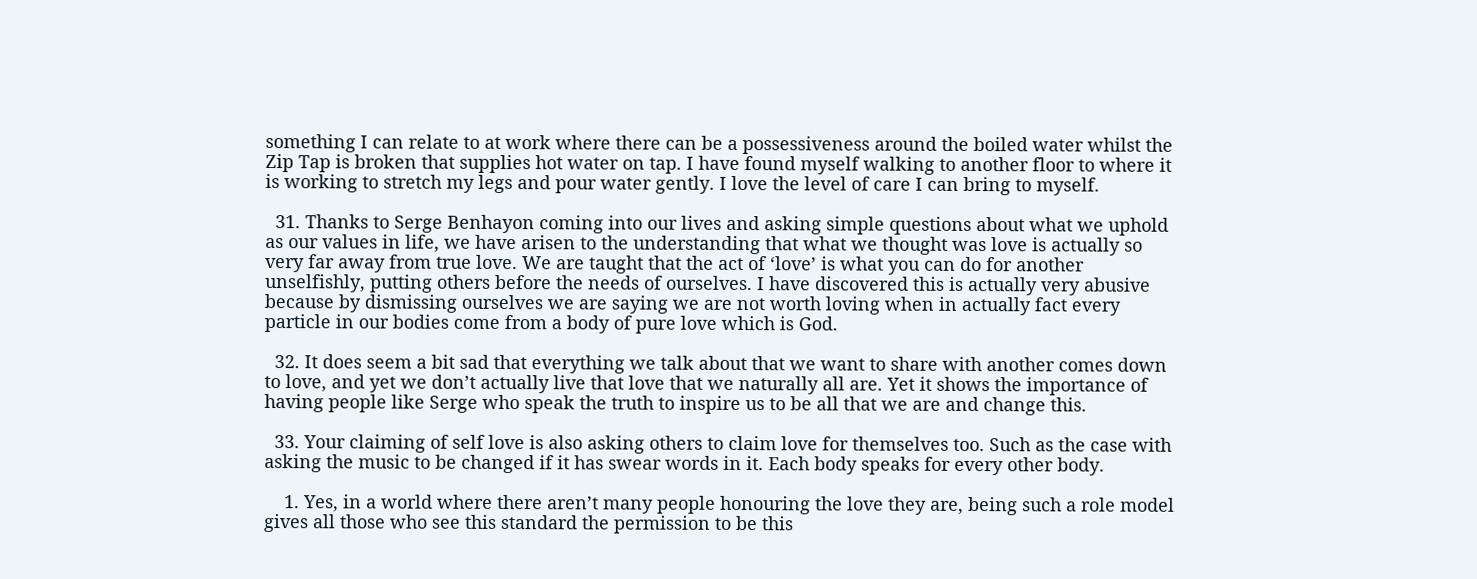something I can relate to at work where there can be a possessiveness around the boiled water whilst the Zip Tap is broken that supplies hot water on tap. I have found myself walking to another floor to where it is working to stretch my legs and pour water gently. I love the level of care I can bring to myself.

  31. Thanks to Serge Benhayon coming into our lives and asking simple questions about what we uphold as our values in life, we have arisen to the understanding that what we thought was love is actually so very far away from true love. We are taught that the act of ‘love’ is what you can do for another unselfishly, putting others before the needs of ourselves. I have discovered this is actually very abusive because by dismissing ourselves we are saying we are not worth loving when in actually fact every particle in our bodies come from a body of pure love which is God.

  32. It does seem a bit sad that everything we talk about that we want to share with another comes down to love, and yet we don’t actually live that love that we naturally all are. Yet it shows the importance of having people like Serge who speak the truth to inspire us to be all that we are and change this.

  33. Your claiming of self love is also asking others to claim love for themselves too. Such as the case with asking the music to be changed if it has swear words in it. Each body speaks for every other body.

    1. Yes, in a world where there aren’t many people honouring the love they are, being such a role model gives all those who see this standard the permission to be this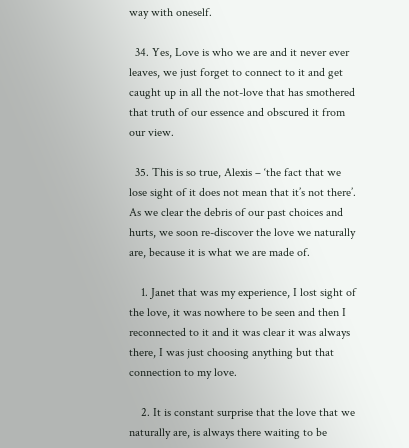way with oneself.

  34. Yes, Love is who we are and it never ever leaves, we just forget to connect to it and get caught up in all the not-love that has smothered that truth of our essence and obscured it from our view.

  35. This is so true, Alexis – ‘the fact that we lose sight of it does not mean that it’s not there’. As we clear the debris of our past choices and hurts, we soon re-discover the love we naturally are, because it is what we are made of.

    1. Janet that was my experience, I lost sight of the love, it was nowhere to be seen and then I reconnected to it and it was clear it was always there, I was just choosing anything but that connection to my love.

    2. It is constant surprise that the love that we naturally are, is always there waiting to be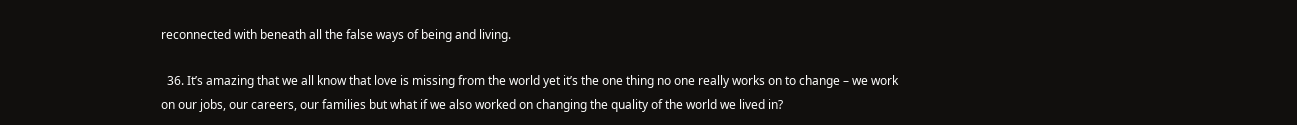reconnected with beneath all the false ways of being and living.

  36. It’s amazing that we all know that love is missing from the world yet it’s the one thing no one really works on to change – we work on our jobs, our careers, our families but what if we also worked on changing the quality of the world we lived in?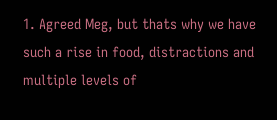1. Agreed Meg, but thats why we have such a rise in food, distractions and multiple levels of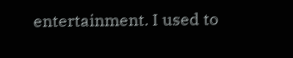entertainment. I used to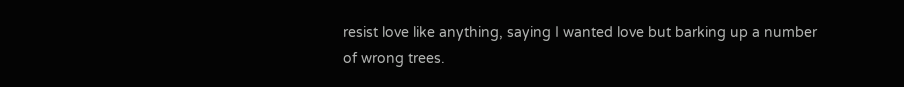resist love like anything, saying I wanted love but barking up a number of wrong trees.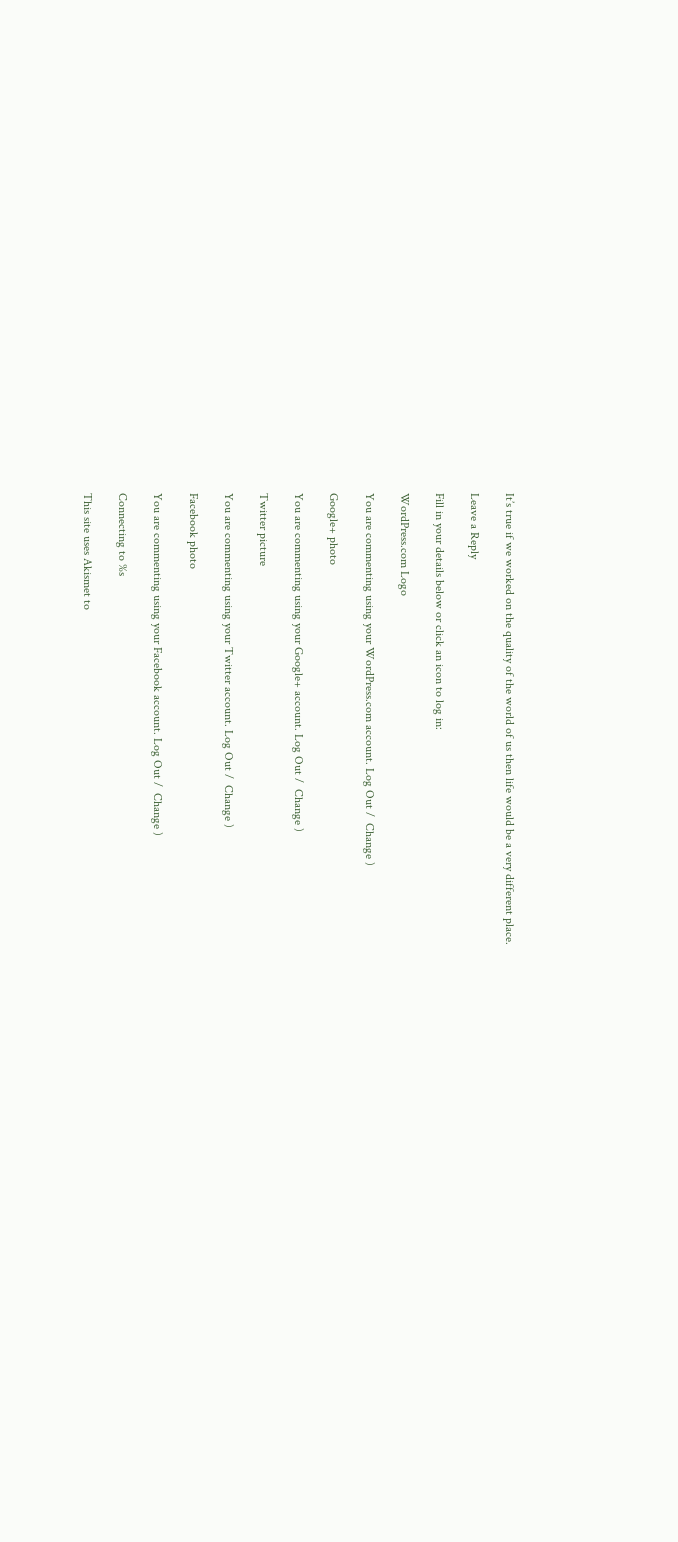It’s true if we worked on the quality of the world of us then life would be a very different place.

Leave a Reply

Fill in your details below or click an icon to log in:

WordPress.com Logo

You are commenting using your WordPress.com account. Log Out /  Change )

Google+ photo

You are commenting using your Google+ account. Log Out /  Change )

Twitter picture

You are commenting using your Twitter account. Log Out /  Change )

Facebook photo

You are commenting using your Facebook account. Log Out /  Change )

Connecting to %s

This site uses Akismet to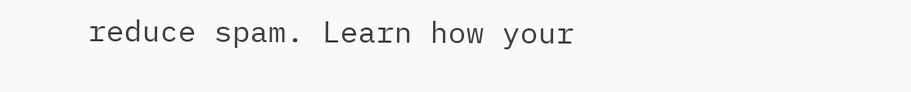reduce spam. Learn how your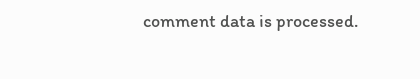comment data is processed.